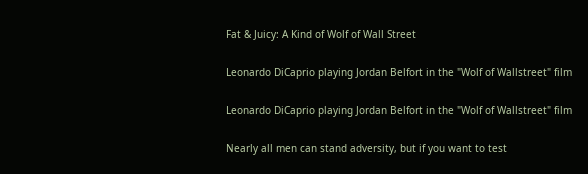Fat & Juicy: A Kind of Wolf of Wall Street

Leonardo DiCaprio playing Jordan Belfort in the "Wolf of Wallstreet" film

Leonardo DiCaprio playing Jordan Belfort in the "Wolf of Wallstreet" film

Nearly all men can stand adversity, but if you want to test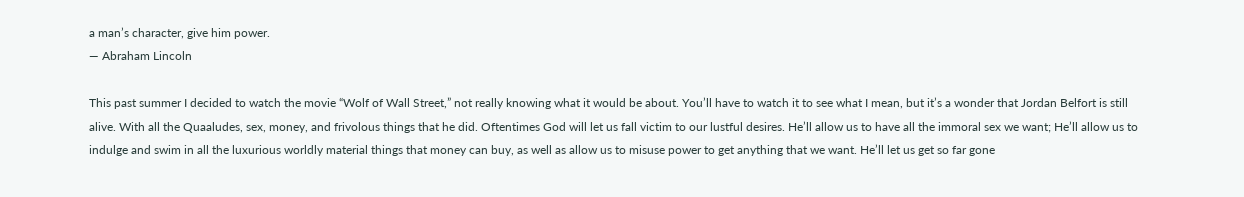a man’s character, give him power.
— Abraham Lincoln

This past summer I decided to watch the movie “Wolf of Wall Street,” not really knowing what it would be about. You’ll have to watch it to see what I mean, but it’s a wonder that Jordan Belfort is still alive. With all the Quaaludes, sex, money, and frivolous things that he did. Oftentimes God will let us fall victim to our lustful desires. He’ll allow us to have all the immoral sex we want; He’ll allow us to indulge and swim in all the luxurious worldly material things that money can buy, as well as allow us to misuse power to get anything that we want. He’ll let us get so far gone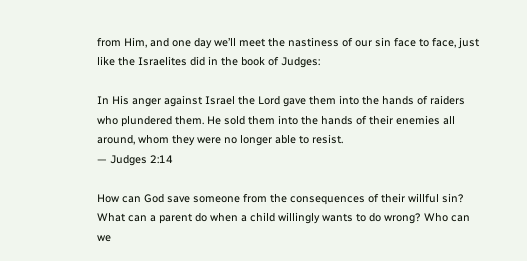from Him, and one day we’ll meet the nastiness of our sin face to face, just like the Israelites did in the book of Judges:

In His anger against Israel the Lord gave them into the hands of raiders who plundered them. He sold them into the hands of their enemies all around, whom they were no longer able to resist.
— Judges 2:14

How can God save someone from the consequences of their willful sin? What can a parent do when a child willingly wants to do wrong? Who can we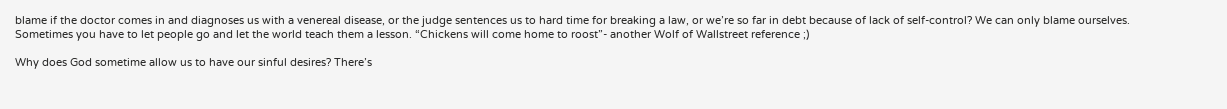blame if the doctor comes in and diagnoses us with a venereal disease, or the judge sentences us to hard time for breaking a law, or we’re so far in debt because of lack of self-control? We can only blame ourselves. Sometimes you have to let people go and let the world teach them a lesson. “Chickens will come home to roost”- another Wolf of Wallstreet reference ;)

Why does God sometime allow us to have our sinful desires? There’s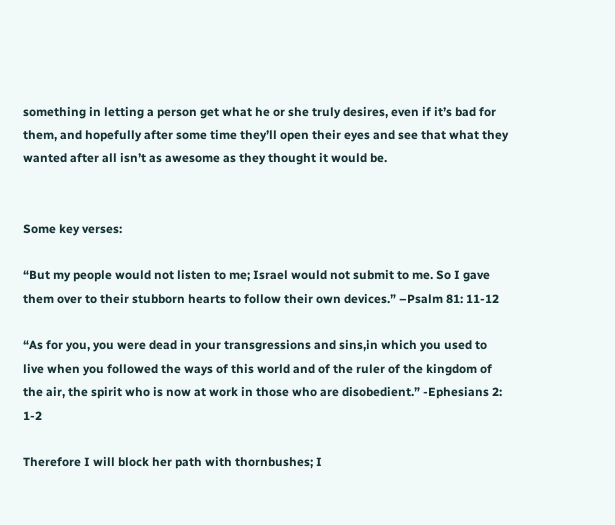something in letting a person get what he or she truly desires, even if it’s bad for them, and hopefully after some time they’ll open their eyes and see that what they wanted after all isn’t as awesome as they thought it would be.


Some key verses:

“But my people would not listen to me; Israel would not submit to me. So I gave them over to their stubborn hearts to follow their own devices.” –Psalm 81: 11-12

“As for you, you were dead in your transgressions and sins,in which you used to live when you followed the ways of this world and of the ruler of the kingdom of the air, the spirit who is now at work in those who are disobedient.” -Ephesians 2: 1-2

Therefore I will block her path with thornbushes; I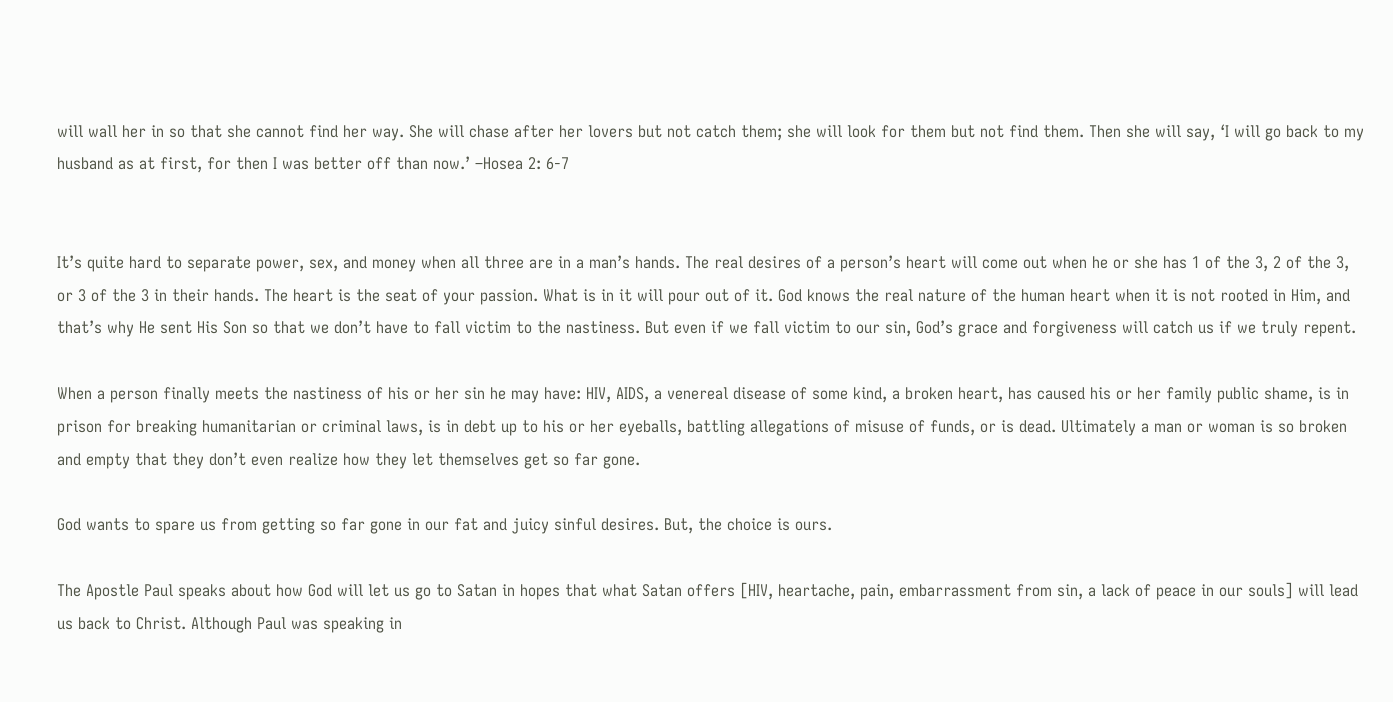will wall her in so that she cannot find her way. She will chase after her lovers but not catch them; she will look for them but not find them. Then she will say, ‘I will go back to my husband as at first, for then I was better off than now.’ –Hosea 2: 6-7


It’s quite hard to separate power, sex, and money when all three are in a man’s hands. The real desires of a person’s heart will come out when he or she has 1 of the 3, 2 of the 3, or 3 of the 3 in their hands. The heart is the seat of your passion. What is in it will pour out of it. God knows the real nature of the human heart when it is not rooted in Him, and that’s why He sent His Son so that we don’t have to fall victim to the nastiness. But even if we fall victim to our sin, God’s grace and forgiveness will catch us if we truly repent.

When a person finally meets the nastiness of his or her sin he may have: HIV, AIDS, a venereal disease of some kind, a broken heart, has caused his or her family public shame, is in prison for breaking humanitarian or criminal laws, is in debt up to his or her eyeballs, battling allegations of misuse of funds, or is dead. Ultimately a man or woman is so broken and empty that they don’t even realize how they let themselves get so far gone.

God wants to spare us from getting so far gone in our fat and juicy sinful desires. But, the choice is ours.

The Apostle Paul speaks about how God will let us go to Satan in hopes that what Satan offers [HIV, heartache, pain, embarrassment from sin, a lack of peace in our souls] will lead us back to Christ. Although Paul was speaking in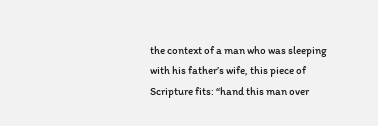the context of a man who was sleeping with his father’s wife, this piece of Scripture fits: “hand this man over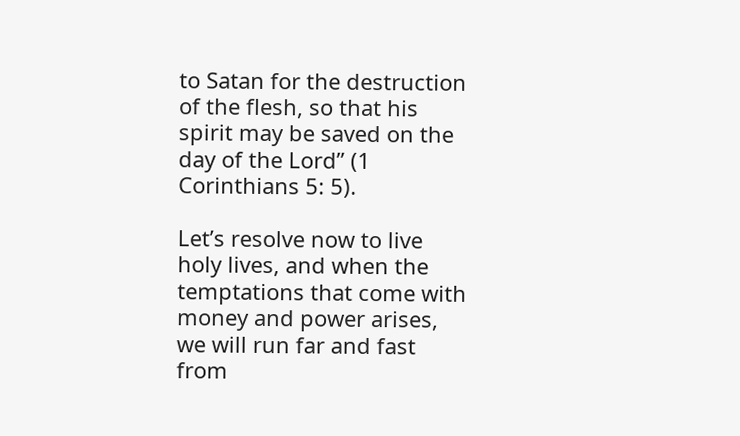to Satan for the destruction of the flesh, so that his spirit may be saved on the day of the Lord” (1 Corinthians 5: 5).

Let’s resolve now to live holy lives, and when the temptations that come with money and power arises, we will run far and fast from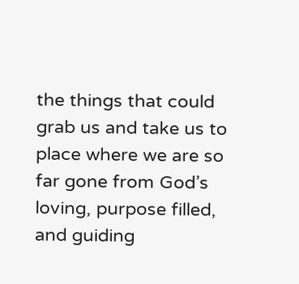the things that could grab us and take us to place where we are so far gone from God’s loving, purpose filled, and guiding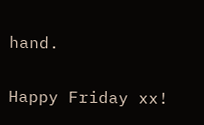hand.

Happy Friday xx!